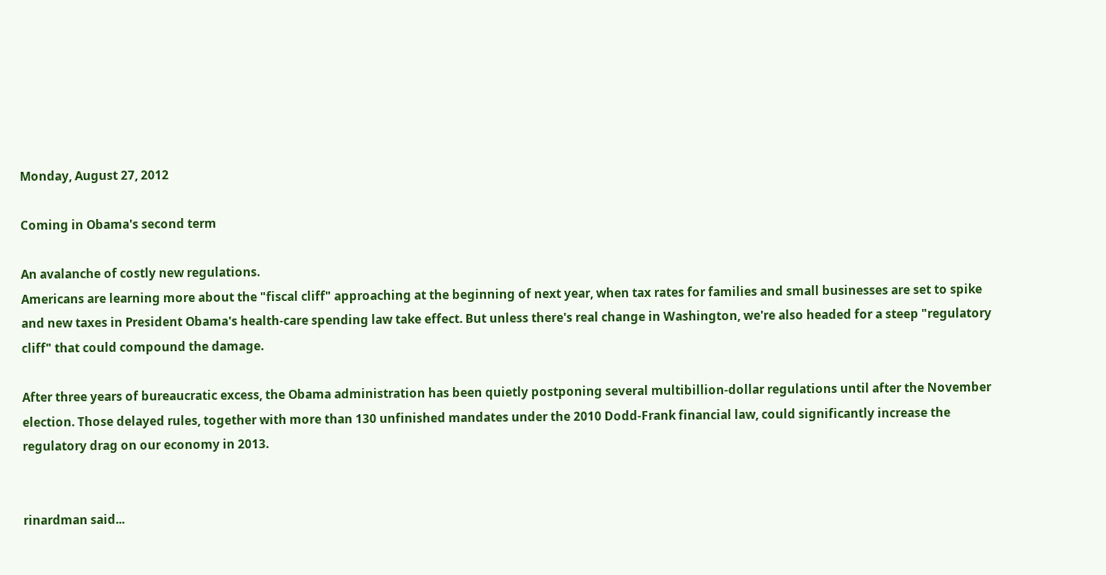Monday, August 27, 2012

Coming in Obama's second term

An avalanche of costly new regulations.
Americans are learning more about the "fiscal cliff" approaching at the beginning of next year, when tax rates for families and small businesses are set to spike and new taxes in President Obama's health-care spending law take effect. But unless there's real change in Washington, we're also headed for a steep "regulatory cliff" that could compound the damage.

After three years of bureaucratic excess, the Obama administration has been quietly postponing several multibillion-dollar regulations until after the November election. Those delayed rules, together with more than 130 unfinished mandates under the 2010 Dodd-Frank financial law, could significantly increase the regulatory drag on our economy in 2013.


rinardman said...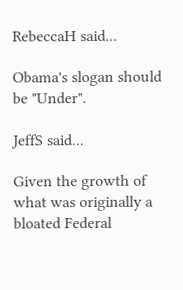RebeccaH said...

Obama's slogan should be "Under".

JeffS said...

Given the growth of what was originally a bloated Federal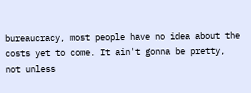bureaucracy, most people have no idea about the costs yet to come. It ain't gonna be pretty, not unless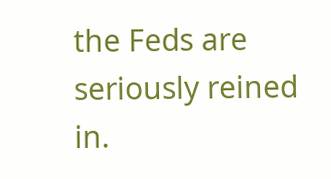the Feds are seriously reined in.